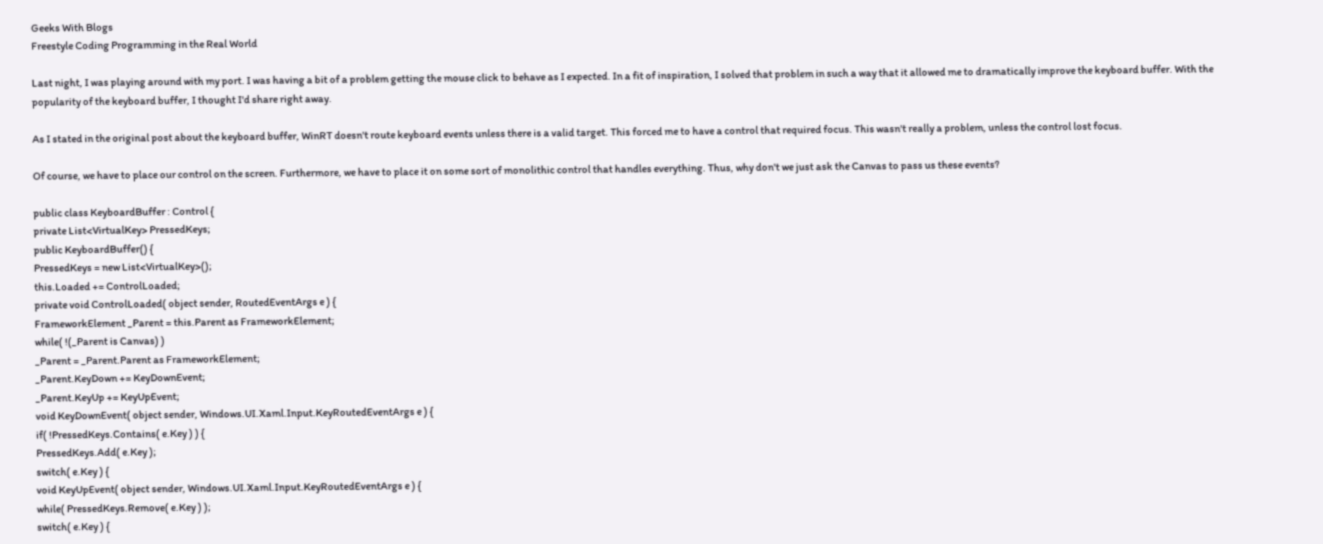Geeks With Blogs
Freestyle Coding Programming in the Real World

Last night, I was playing around with my port. I was having a bit of a problem getting the mouse click to behave as I expected. In a fit of inspiration, I solved that problem in such a way that it allowed me to dramatically improve the keyboard buffer. With the popularity of the keyboard buffer, I thought I'd share right away.

As I stated in the original post about the keyboard buffer, WinRT doesn't route keyboard events unless there is a valid target. This forced me to have a control that required focus. This wasn't really a problem, unless the control lost focus.

Of course, we have to place our control on the screen. Furthermore, we have to place it on some sort of monolithic control that handles everything. Thus, why don't we just ask the Canvas to pass us these events?

public class KeyboardBuffer : Control {
private List<VirtualKey> PressedKeys;
public KeyboardBuffer() {
PressedKeys = new List<VirtualKey>();
this.Loaded += ControlLoaded;
private void ControlLoaded( object sender, RoutedEventArgs e ) {
FrameworkElement _Parent = this.Parent as FrameworkElement;
while( !(_Parent is Canvas) )
_Parent = _Parent.Parent as FrameworkElement;
_Parent.KeyDown += KeyDownEvent;
_Parent.KeyUp += KeyUpEvent;
void KeyDownEvent( object sender, Windows.UI.Xaml.Input.KeyRoutedEventArgs e ) {
if( !PressedKeys.Contains( e.Key ) ) {
PressedKeys.Add( e.Key );
switch( e.Key ) {
void KeyUpEvent( object sender, Windows.UI.Xaml.Input.KeyRoutedEventArgs e ) {
while( PressedKeys.Remove( e.Key ) );
switch( e.Key ) {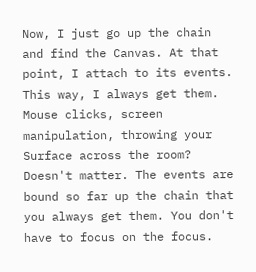Now, I just go up the chain and find the Canvas. At that point, I attach to its events. This way, I always get them. Mouse clicks, screen manipulation, throwing your Surface across the room? Doesn't matter. The events are bound so far up the chain that you always get them. You don't have to focus on the focus.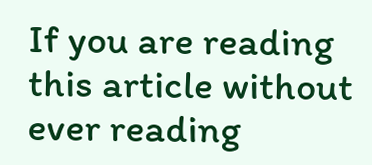If you are reading this article without ever reading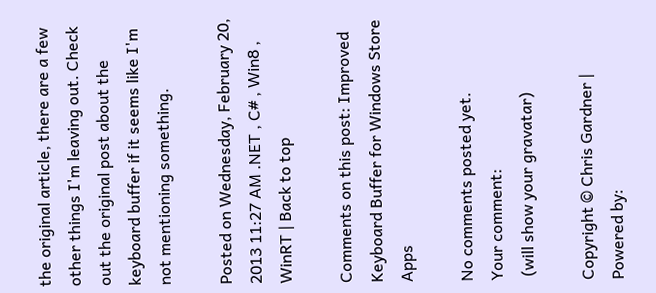the original article, there are a few other things I'm leaving out. Check out the original post about the keyboard buffer if it seems like I'm not mentioning something.

Posted on Wednesday, February 20, 2013 11:27 AM .NET , C# , Win8 , WinRT | Back to top

Comments on this post: Improved Keyboard Buffer for Windows Store Apps

No comments posted yet.
Your comment:
 (will show your gravatar)

Copyright © Chris Gardner | Powered by: